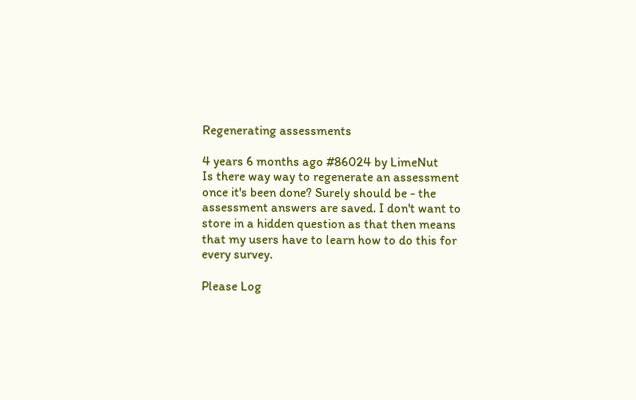Regenerating assessments

4 years 6 months ago #86024 by LimeNut
Is there way way to regenerate an assessment once it's been done? Surely should be - the assessment answers are saved. I don't want to store in a hidden question as that then means that my users have to learn how to do this for every survey.

Please Log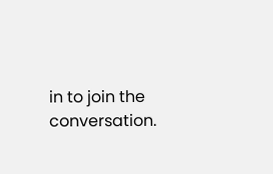in to join the conversation.